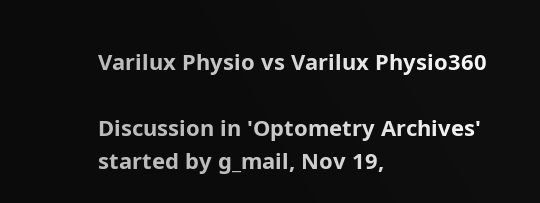Varilux Physio vs Varilux Physio360

Discussion in 'Optometry Archives' started by g_mail, Nov 19,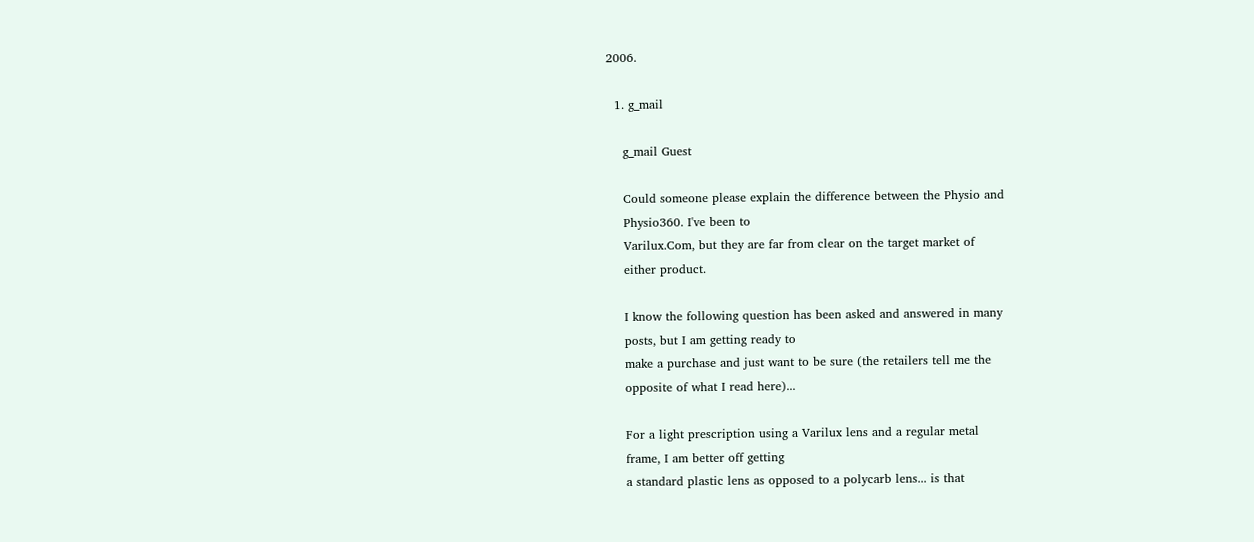2006.

  1. g_mail

    g_mail Guest

    Could someone please explain the difference between the Physio and
    Physio360. I've been to
    Varilux.Com, but they are far from clear on the target market of
    either product.

    I know the following question has been asked and answered in many
    posts, but I am getting ready to
    make a purchase and just want to be sure (the retailers tell me the
    opposite of what I read here)...

    For a light prescription using a Varilux lens and a regular metal
    frame, I am better off getting
    a standard plastic lens as opposed to a polycarb lens... is that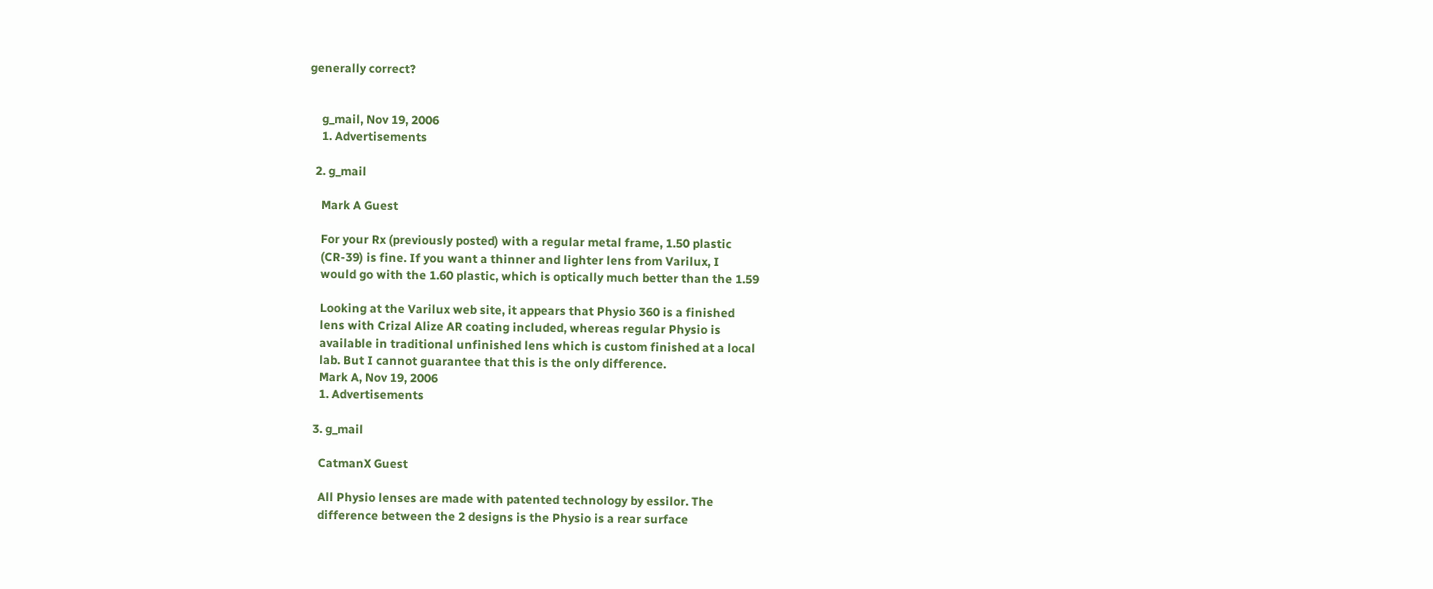generally correct?


    g_mail, Nov 19, 2006
    1. Advertisements

  2. g_mail

    Mark A Guest

    For your Rx (previously posted) with a regular metal frame, 1.50 plastic
    (CR-39) is fine. If you want a thinner and lighter lens from Varilux, I
    would go with the 1.60 plastic, which is optically much better than the 1.59

    Looking at the Varilux web site, it appears that Physio 360 is a finished
    lens with Crizal Alize AR coating included, whereas regular Physio is
    available in traditional unfinished lens which is custom finished at a local
    lab. But I cannot guarantee that this is the only difference.
    Mark A, Nov 19, 2006
    1. Advertisements

  3. g_mail

    CatmanX Guest

    All Physio lenses are made with patented technology by essilor. The
    difference between the 2 designs is the Physio is a rear surface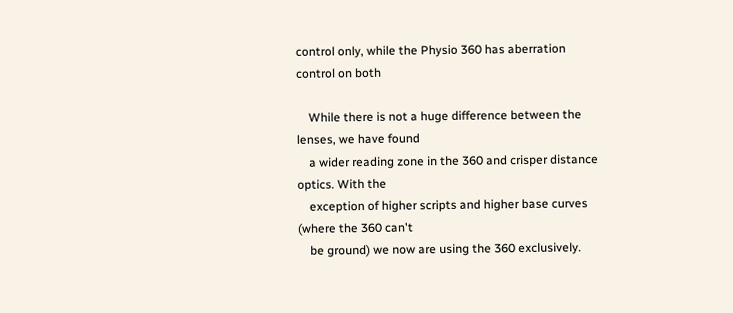control only, while the Physio 360 has aberration control on both

    While there is not a huge difference between the lenses, we have found
    a wider reading zone in the 360 and crisper distance optics. With the
    exception of higher scripts and higher base curves (where the 360 can't
    be ground) we now are using the 360 exclusively.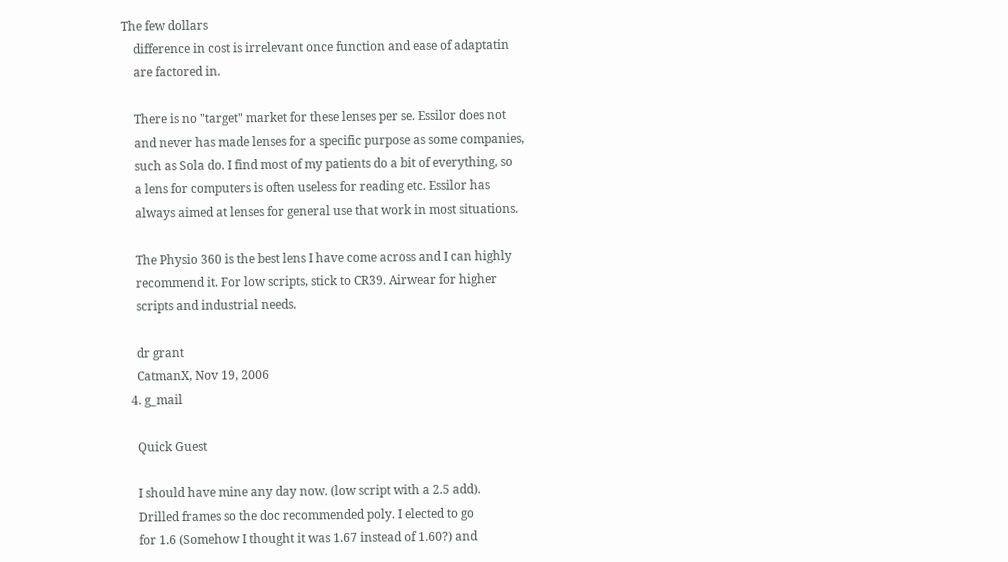The few dollars
    difference in cost is irrelevant once function and ease of adaptatin
    are factored in.

    There is no "target" market for these lenses per se. Essilor does not
    and never has made lenses for a specific purpose as some companies,
    such as Sola do. I find most of my patients do a bit of everything, so
    a lens for computers is often useless for reading etc. Essilor has
    always aimed at lenses for general use that work in most situations.

    The Physio 360 is the best lens I have come across and I can highly
    recommend it. For low scripts, stick to CR39. Airwear for higher
    scripts and industrial needs.

    dr grant
    CatmanX, Nov 19, 2006
  4. g_mail

    Quick Guest

    I should have mine any day now. (low script with a 2.5 add).
    Drilled frames so the doc recommended poly. I elected to go
    for 1.6 (Somehow I thought it was 1.67 instead of 1.60?) and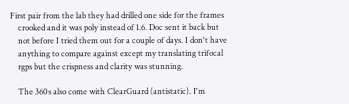First pair from the lab they had drilled one side for the frames
    crooked and it was poly instead of 1.6. Doc sent it back but
    not before I tried them out for a couple of days. I don't have
    anything to compare against except my translating trifocal
    rgps but the crispness and clarity was stunning.

    The 360s also come with ClearGuard (antistatic). I'm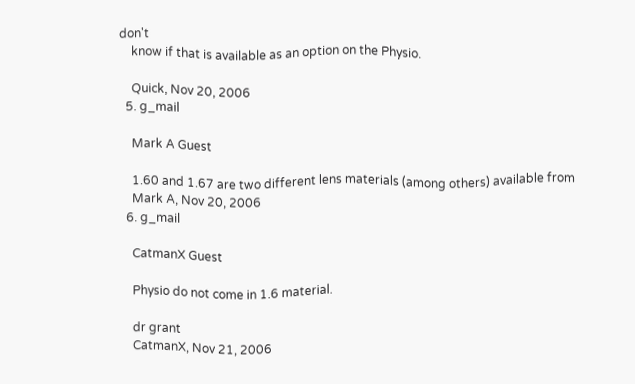don't
    know if that is available as an option on the Physio.

    Quick, Nov 20, 2006
  5. g_mail

    Mark A Guest

    1.60 and 1.67 are two different lens materials (among others) available from
    Mark A, Nov 20, 2006
  6. g_mail

    CatmanX Guest

    Physio do not come in 1.6 material.

    dr grant
    CatmanX, Nov 21, 2006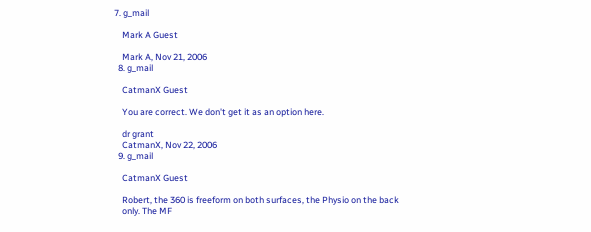7. g_mail

    Mark A Guest

    Mark A, Nov 21, 2006
  8. g_mail

    CatmanX Guest

    You are correct. We don't get it as an option here.

    dr grant
    CatmanX, Nov 22, 2006
  9. g_mail

    CatmanX Guest

    Robert, the 360 is freeform on both surfaces, the Physio on the back
    only. The MF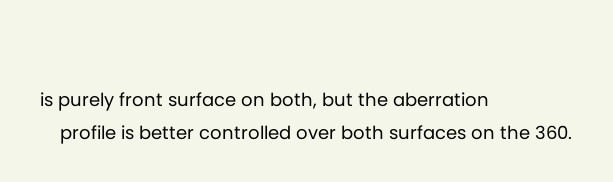is purely front surface on both, but the aberration
    profile is better controlled over both surfaces on the 360.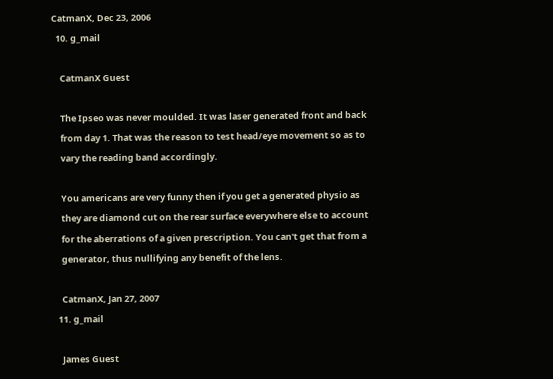CatmanX, Dec 23, 2006
  10. g_mail

    CatmanX Guest

    The Ipseo was never moulded. It was laser generated front and back
    from day 1. That was the reason to test head/eye movement so as to
    vary the reading band accordingly.

    You americans are very funny then if you get a generated physio as
    they are diamond cut on the rear surface everywhere else to account
    for the aberrations of a given prescription. You can't get that from a
    generator, thus nullifying any benefit of the lens.

    CatmanX, Jan 27, 2007
  11. g_mail

    James Guest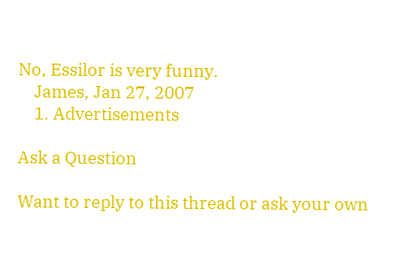No, Essilor is very funny.
    James, Jan 27, 2007
    1. Advertisements

Ask a Question

Want to reply to this thread or ask your own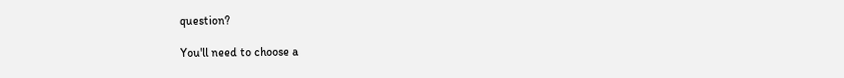question?

You'll need to choose a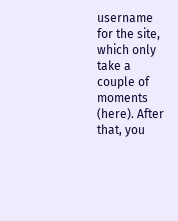username for the site, which only take a couple of moments (here). After that, you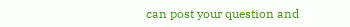can post your question and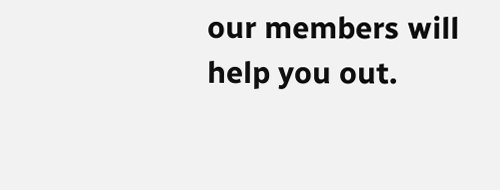our members will help you out.